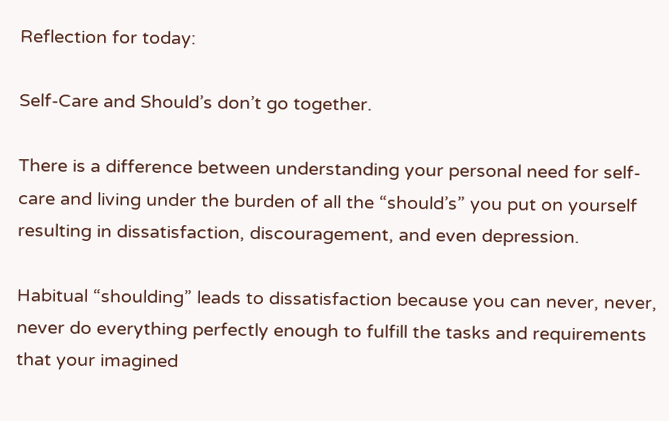Reflection for today:

Self-Care and Should’s don’t go together.

There is a difference between understanding your personal need for self-care and living under the burden of all the “should’s” you put on yourself resulting in dissatisfaction, discouragement, and even depression.

Habitual “shoulding” leads to dissatisfaction because you can never, never, never do everything perfectly enough to fulfill the tasks and requirements that your imagined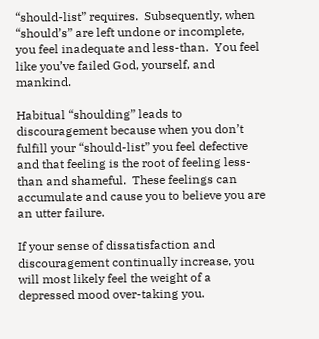“should-list” requires.  Subsequently, when “should’s” are left undone or incomplete, you feel inadequate and less-than.  You feel like you’ve failed God, yourself, and mankind.

Habitual “shoulding” leads to discouragement because when you don’t fulfill your “should-list” you feel defective and that feeling is the root of feeling less-than and shameful.  These feelings can accumulate and cause you to believe you are an utter failure.

If your sense of dissatisfaction and discouragement continually increase, you will most likely feel the weight of a depressed mood over-taking you.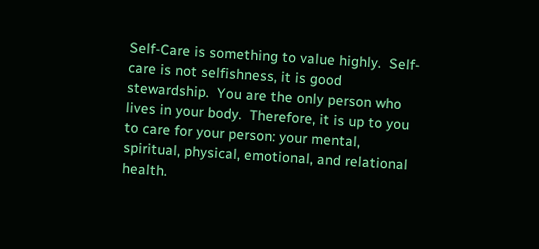Self-Care is something to value highly.  Self-care is not selfishness, it is good stewardship.  You are the only person who lives in your body.  Therefore, it is up to you to care for your person: your mental, spiritual, physical, emotional, and relational health.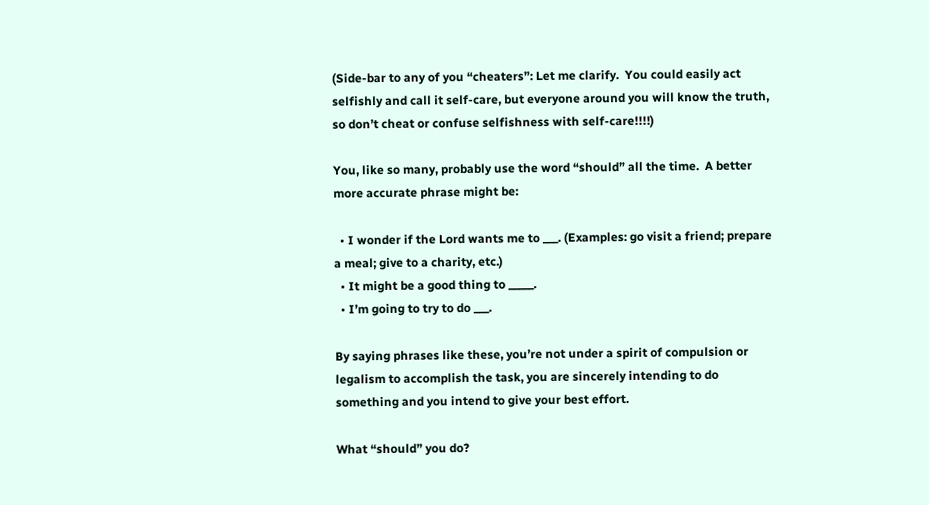(Side-bar to any of you “cheaters”: Let me clarify.  You could easily act selfishly and call it self-care, but everyone around you will know the truth, so don’t cheat or confuse selfishness with self-care!!!!)

You, like so many, probably use the word “should” all the time.  A better more accurate phrase might be:

  • I wonder if the Lord wants me to ___. (Examples: go visit a friend; prepare a meal; give to a charity, etc.)
  • It might be a good thing to _____.
  • I’m going to try to do ___.

By saying phrases like these, you’re not under a spirit of compulsion or legalism to accomplish the task, you are sincerely intending to do something and you intend to give your best effort.

What “should” you do?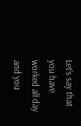Let’s say that you have worked all day and you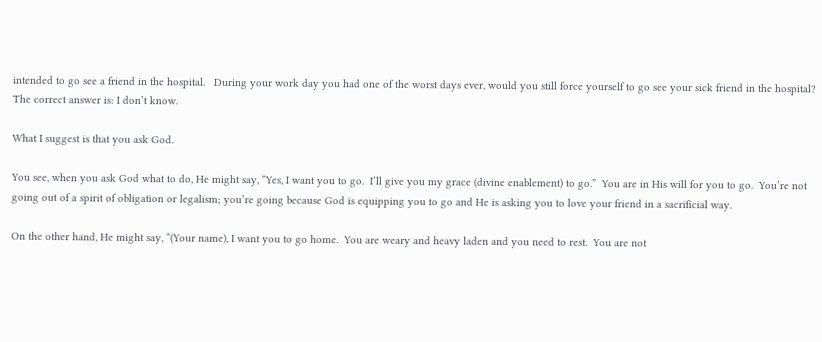intended to go see a friend in the hospital.   During your work day you had one of the worst days ever, would you still force yourself to go see your sick friend in the hospital?  The correct answer is: I don’t know.

What I suggest is that you ask God.

You see, when you ask God what to do, He might say, “Yes, I want you to go.  I’ll give you my grace (divine enablement) to go.”  You are in His will for you to go.  You’re not going out of a spirit of obligation or legalism; you’re going because God is equipping you to go and He is asking you to love your friend in a sacrificial way.

On the other hand, He might say, “(Your name), I want you to go home.  You are weary and heavy laden and you need to rest.  You are not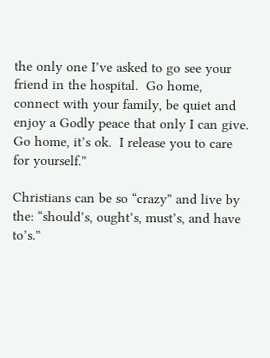the only one I’ve asked to go see your friend in the hospital.  Go home, connect with your family, be quiet and enjoy a Godly peace that only I can give.  Go home, it’s ok.  I release you to care for yourself.”

Christians can be so “crazy” and live by the: “should’s, ought’s, must’s, and have to’s.”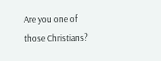Are you one of those Christians?